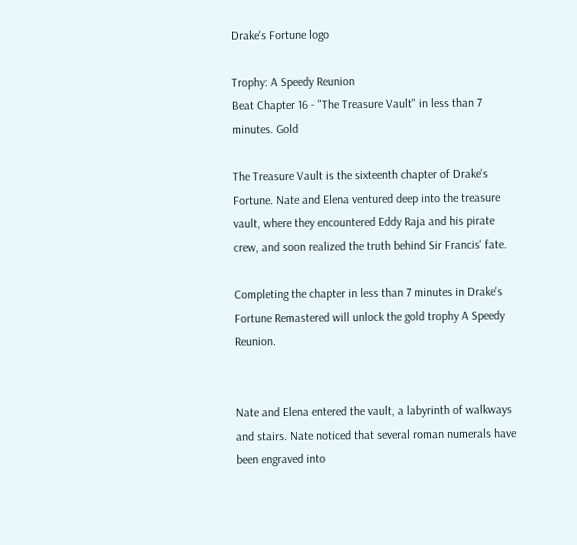Drake's Fortune logo

Trophy: A Speedy Reunion
Beat Chapter 16 - "The Treasure Vault" in less than 7 minutes. Gold

The Treasure Vault is the sixteenth chapter of Drake's Fortune. Nate and Elena ventured deep into the treasure vault, where they encountered Eddy Raja and his pirate crew, and soon realized the truth behind Sir Francis' fate.

Completing the chapter in less than 7 minutes in Drake's Fortune Remastered will unlock the gold trophy A Speedy Reunion.


Nate and Elena entered the vault, a labyrinth of walkways and stairs. Nate noticed that several roman numerals have been engraved into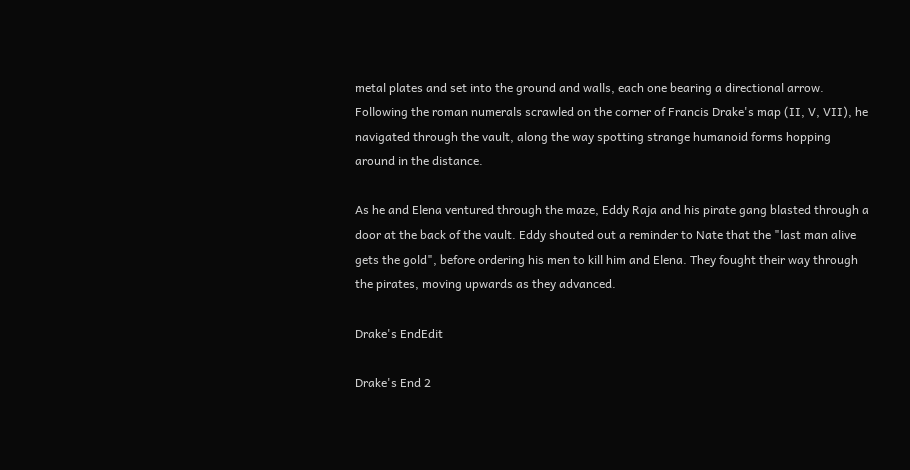metal plates and set into the ground and walls, each one bearing a directional arrow. Following the roman numerals scrawled on the corner of Francis Drake's map (II, V, VII), he navigated through the vault, along the way spotting strange humanoid forms hopping around in the distance.

As he and Elena ventured through the maze, Eddy Raja and his pirate gang blasted through a door at the back of the vault. Eddy shouted out a reminder to Nate that the "last man alive gets the gold", before ordering his men to kill him and Elena. They fought their way through the pirates, moving upwards as they advanced.

Drake's EndEdit

Drake's End 2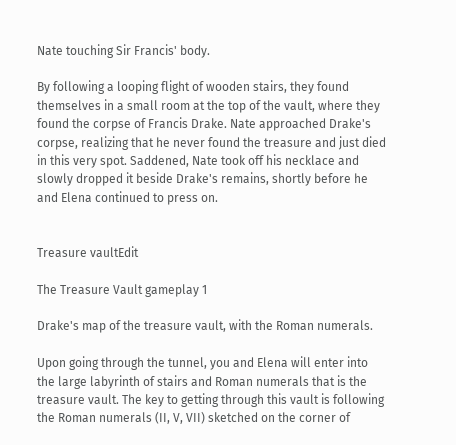Nate touching Sir Francis' body.

By following a looping flight of wooden stairs, they found themselves in a small room at the top of the vault, where they found the corpse of Francis Drake. Nate approached Drake's corpse, realizing that he never found the treasure and just died in this very spot. Saddened, Nate took off his necklace and slowly dropped it beside Drake's remains, shortly before he and Elena continued to press on.


Treasure vaultEdit

The Treasure Vault gameplay 1

Drake's map of the treasure vault, with the Roman numerals.

Upon going through the tunnel, you and Elena will enter into the large labyrinth of stairs and Roman numerals that is the treasure vault. The key to getting through this vault is following the Roman numerals (II, V, VII) sketched on the corner of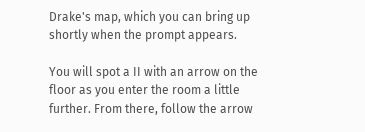Drake's map, which you can bring up shortly when the prompt appears.

You will spot a II with an arrow on the floor as you enter the room a little further. From there, follow the arrow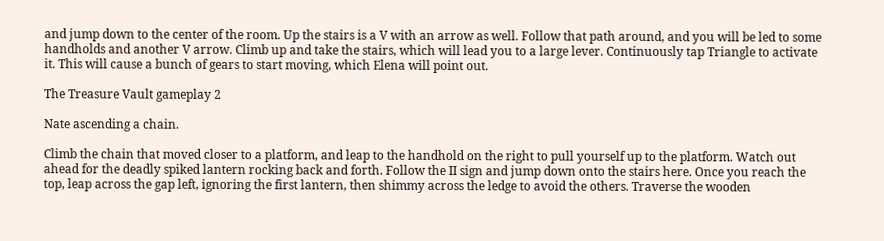and jump down to the center of the room. Up the stairs is a V with an arrow as well. Follow that path around, and you will be led to some handholds and another V arrow. Climb up and take the stairs, which will lead you to a large lever. Continuously tap Triangle to activate it. This will cause a bunch of gears to start moving, which Elena will point out.

The Treasure Vault gameplay 2

Nate ascending a chain.

Climb the chain that moved closer to a platform, and leap to the handhold on the right to pull yourself up to the platform. Watch out ahead for the deadly spiked lantern rocking back and forth. Follow the II sign and jump down onto the stairs here. Once you reach the top, leap across the gap left, ignoring the first lantern, then shimmy across the ledge to avoid the others. Traverse the wooden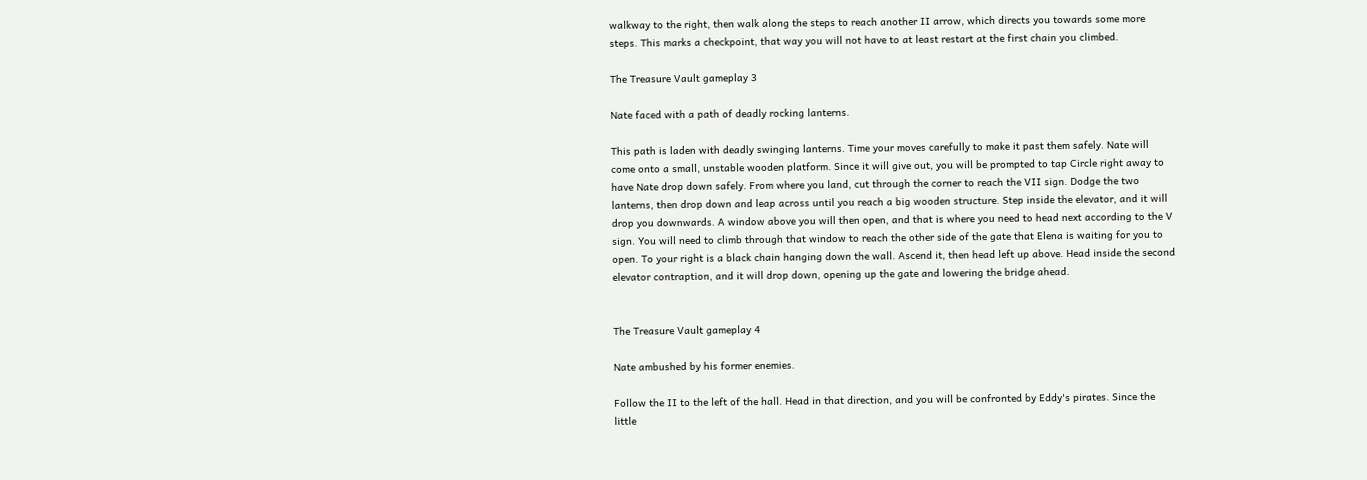walkway to the right, then walk along the steps to reach another II arrow, which directs you towards some more steps. This marks a checkpoint, that way you will not have to at least restart at the first chain you climbed.

The Treasure Vault gameplay 3

Nate faced with a path of deadly rocking lanterns.

This path is laden with deadly swinging lanterns. Time your moves carefully to make it past them safely. Nate will come onto a small, unstable wooden platform. Since it will give out, you will be prompted to tap Circle right away to have Nate drop down safely. From where you land, cut through the corner to reach the VII sign. Dodge the two lanterns, then drop down and leap across until you reach a big wooden structure. Step inside the elevator, and it will drop you downwards. A window above you will then open, and that is where you need to head next according to the V sign. You will need to climb through that window to reach the other side of the gate that Elena is waiting for you to open. To your right is a black chain hanging down the wall. Ascend it, then head left up above. Head inside the second elevator contraption, and it will drop down, opening up the gate and lowering the bridge ahead.


The Treasure Vault gameplay 4

Nate ambushed by his former enemies.

Follow the II to the left of the hall. Head in that direction, and you will be confronted by Eddy's pirates. Since the little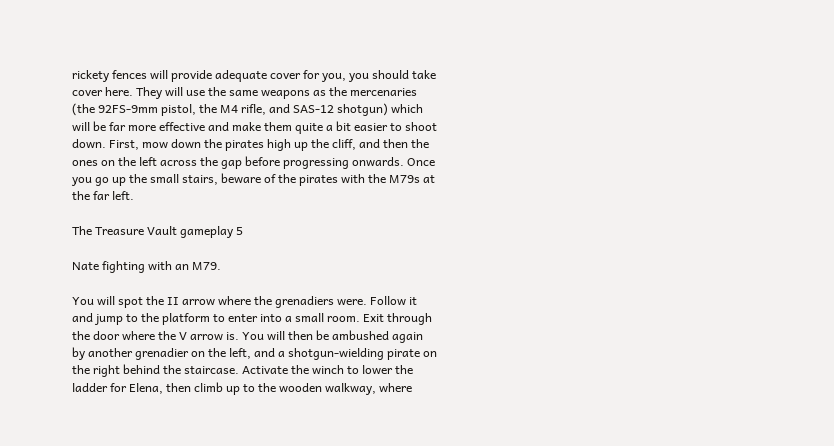rickety fences will provide adequate cover for you, you should take cover here. They will use the same weapons as the mercenaries (the 92FS-9mm pistol, the M4 rifle, and SAS-12 shotgun) which will be far more effective and make them quite a bit easier to shoot down. First, mow down the pirates high up the cliff, and then the ones on the left across the gap before progressing onwards. Once you go up the small stairs, beware of the pirates with the M79s at the far left.

The Treasure Vault gameplay 5

Nate fighting with an M79.

You will spot the II arrow where the grenadiers were. Follow it and jump to the platform to enter into a small room. Exit through the door where the V arrow is. You will then be ambushed again by another grenadier on the left, and a shotgun-wielding pirate on the right behind the staircase. Activate the winch to lower the ladder for Elena, then climb up to the wooden walkway, where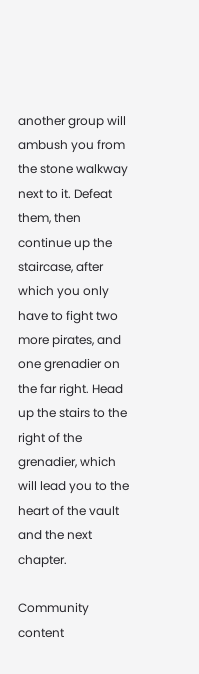another group will ambush you from the stone walkway next to it. Defeat them, then continue up the staircase, after which you only have to fight two more pirates, and one grenadier on the far right. Head up the stairs to the right of the grenadier, which will lead you to the heart of the vault and the next chapter.

Community content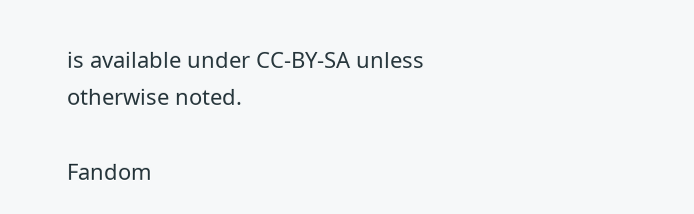is available under CC-BY-SA unless otherwise noted.

Fandom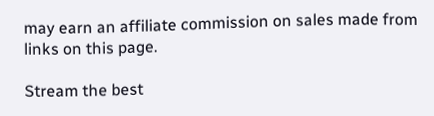may earn an affiliate commission on sales made from links on this page.

Stream the best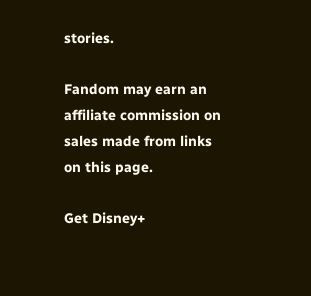stories.

Fandom may earn an affiliate commission on sales made from links on this page.

Get Disney+